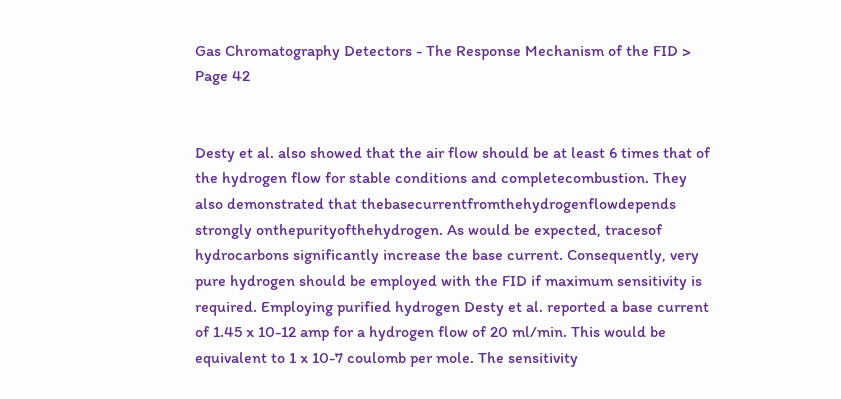Gas Chromatography Detectors - The Response Mechanism of the FID > Page 42


Desty et al. also showed that the air flow should be at least 6 times that of the hydrogen flow for stable conditions and completecombustion. They also demonstrated that thebasecurrentfromthehydrogenflowdepends strongly onthepurityofthehydrogen. As would be expected, tracesof hydrocarbons significantly increase the base current. Consequently, very pure hydrogen should be employed with the FID if maximum sensitivity is required. Employing purified hydrogen Desty et al. reported a base current of 1.45 x 10-12 amp for a hydrogen flow of 20 ml/min. This would be equivalent to 1 x 10-7 coulomb per mole. The sensitivity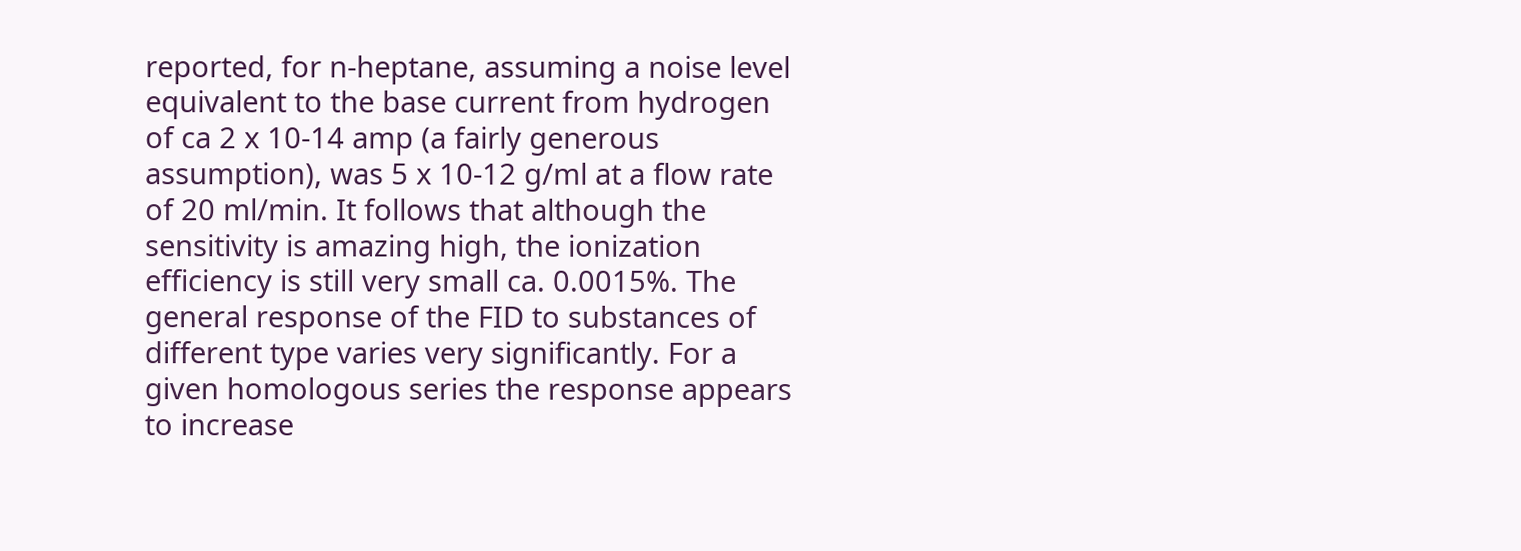reported, for n-heptane, assuming a noise level equivalent to the base current from hydrogen of ca 2 x 10-14 amp (a fairly generous assumption), was 5 x 10-12 g/ml at a flow rate of 20 ml/min. It follows that although the sensitivity is amazing high, the ionization efficiency is still very small ca. 0.0015%. The general response of the FID to substances of different type varies very significantly. For a given homologous series the response appears to increase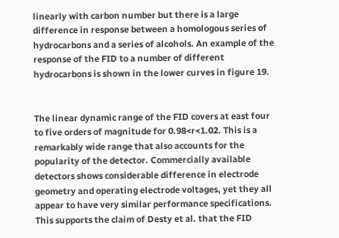linearly with carbon number but there is a large difference in response between a homologous series of hydrocarbons and a series of alcohols. An example of the response of the FID to a number of different hydrocarbons is shown in the lower curves in figure 19.


The linear dynamic range of the FID covers at east four to five orders of magnitude for 0.98<r<1.02. This is a remarkably wide range that also accounts for the popularity of the detector. Commercially available detectors shows considerable difference in electrode geometry and operating electrode voltages, yet they all appear to have very similar performance specifications. This supports the claim of Desty et al. that the FID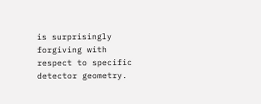is surprisingly forgiving with respect to specific detector geometry.